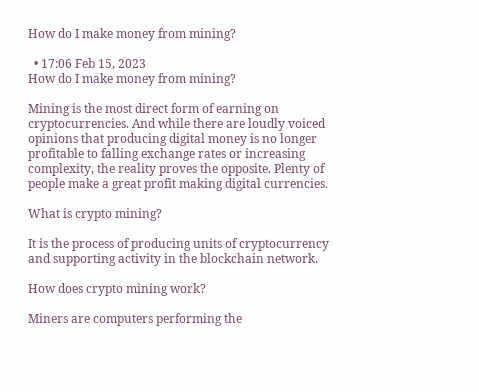How do I make money from mining?

  • 17:06 Feb 15, 2023
How do I make money from mining?

Mining is the most direct form of earning on cryptocurrencies. And while there are loudly voiced opinions that producing digital money is no longer profitable to falling exchange rates or increasing complexity, the reality proves the opposite. Plenty of people make a great profit making digital currencies.

What is crypto mining?

It is the process of producing units of cryptocurrency and supporting activity in the blockchain network.

How does crypto mining work?

Miners are computers performing the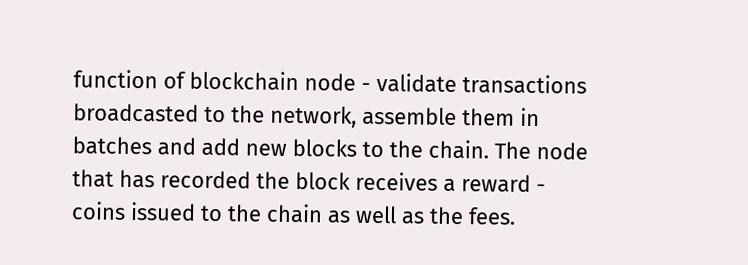function of blockchain node - validate transactions broadcasted to the network, assemble them in batches and add new blocks to the chain. The node that has recorded the block receives a reward - coins issued to the chain as well as the fees.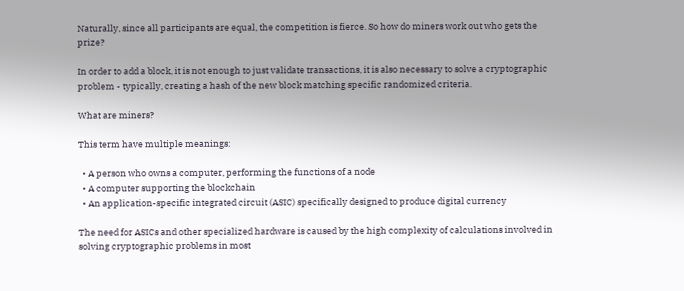Naturally, since all participants are equal, the competition is fierce. So how do miners work out who gets the prize?

In order to add a block, it is not enough to just validate transactions, it is also necessary to solve a cryptographic problem - typically, creating a hash of the new block matching specific randomized criteria.

What are miners?

This term have multiple meanings:

  • A person who owns a computer, performing the functions of a node
  • A computer supporting the blockchain
  • An application-specific integrated circuit (ASIC) specifically designed to produce digital currency

The need for ASICs and other specialized hardware is caused by the high complexity of calculations involved in solving cryptographic problems in most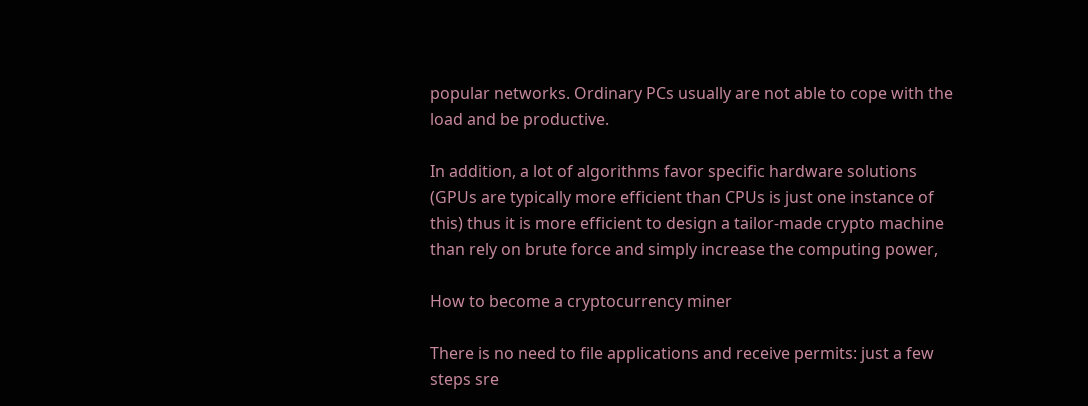popular networks. Ordinary PCs usually are not able to cope with the load and be productive.

In addition, a lot of algorithms favor specific hardware solutions (GPUs are typically more efficient than CPUs is just one instance of this) thus it is more efficient to design a tailor-made crypto machine than rely on brute force and simply increase the computing power,

How to become a cryptocurrency miner

There is no need to file applications and receive permits: just a few steps sre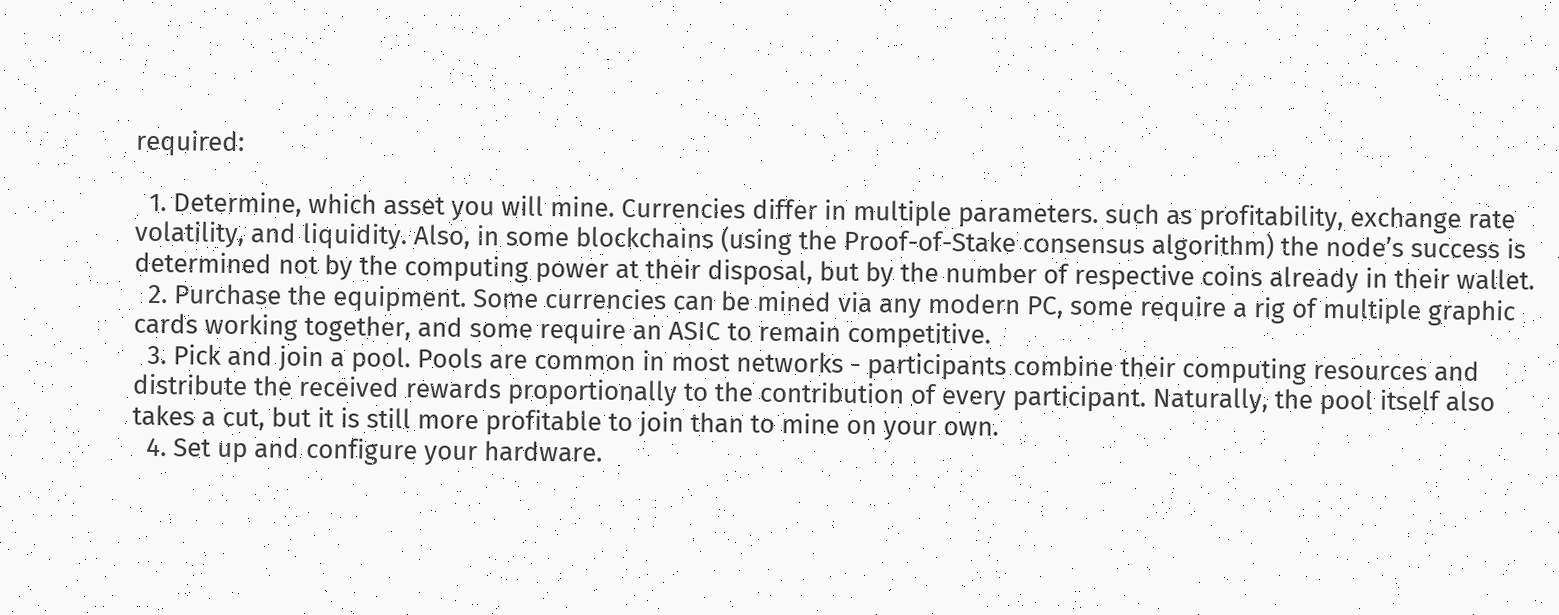required:

  1. Determine, which asset you will mine. Currencies differ in multiple parameters. such as profitability, exchange rate volatility, and liquidity. Also, in some blockchains (using the Proof-of-Stake consensus algorithm) the node’s success is determined not by the computing power at their disposal, but by the number of respective coins already in their wallet.
  2. Purchase the equipment. Some currencies can be mined via any modern PC, some require a rig of multiple graphic cards working together, and some require an ASIC to remain competitive.
  3. Pick and join a pool. Pools are common in most networks - participants combine their computing resources and distribute the received rewards proportionally to the contribution of every participant. Naturally, the pool itself also takes a cut, but it is still more profitable to join than to mine on your own.
  4. Set up and configure your hardware.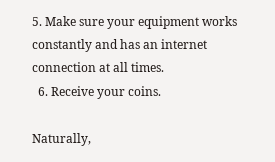5. Make sure your equipment works constantly and has an internet connection at all times.
  6. Receive your coins.

Naturally,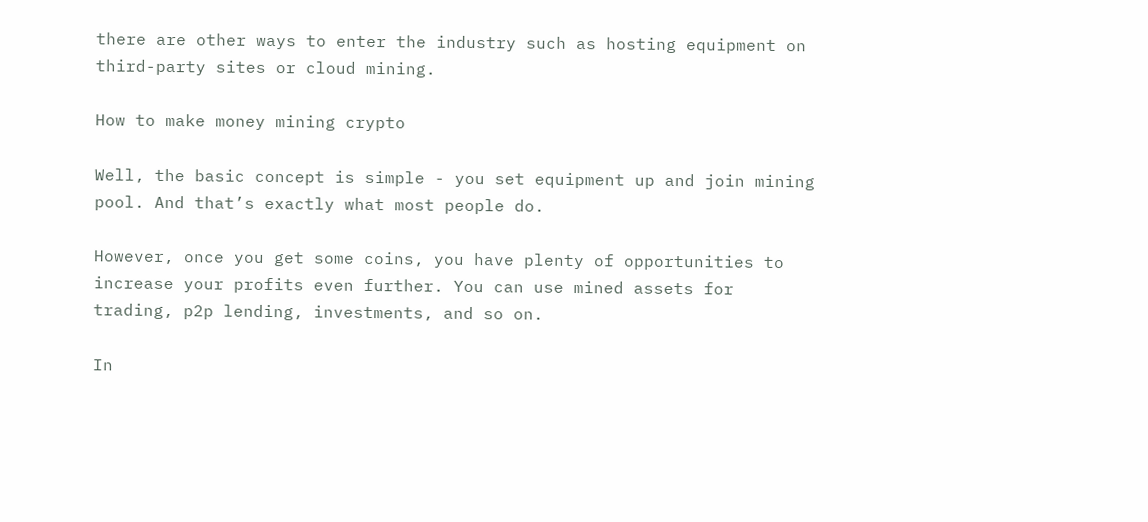there are other ways to enter the industry such as hosting equipment on third-party sites or cloud mining.

How to make money mining crypto

Well, the basic concept is simple - you set equipment up and join mining pool. And that’s exactly what most people do.

However, once you get some coins, you have plenty of opportunities to increase your profits even further. You can use mined assets for trading, p2p lending, investments, and so on.

In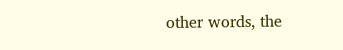other words, the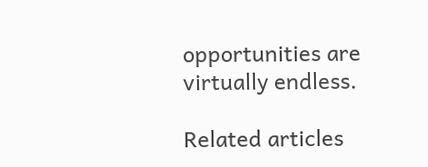opportunities are virtually endless.

Related articles